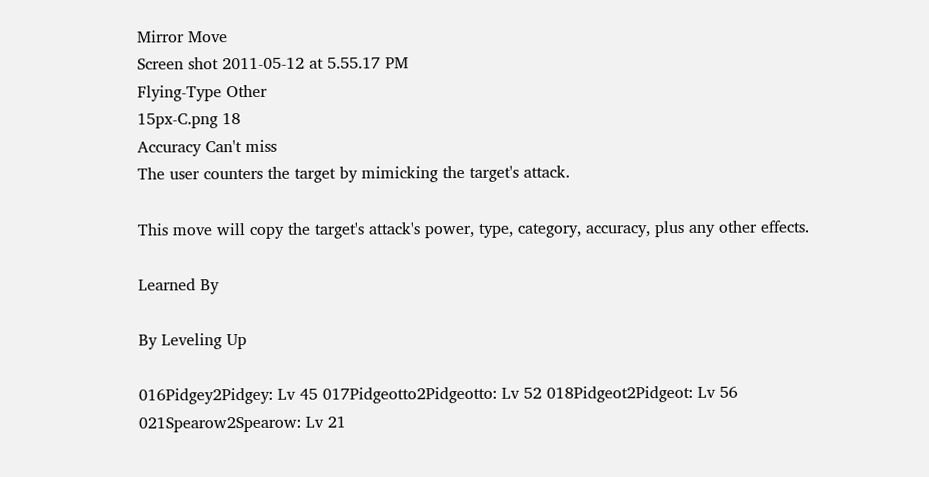Mirror Move
Screen shot 2011-05-12 at 5.55.17 PM
Flying-Type Other
15px-C.png 18
Accuracy Can't miss
The user counters the target by mimicking the target's attack.

This move will copy the target's attack's power, type, category, accuracy, plus any other effects.

Learned By

By Leveling Up

016Pidgey2Pidgey: Lv 45 017Pidgeotto2Pidgeotto: Lv 52 018Pidgeot2Pidgeot: Lv 56
021Spearow2Spearow: Lv 21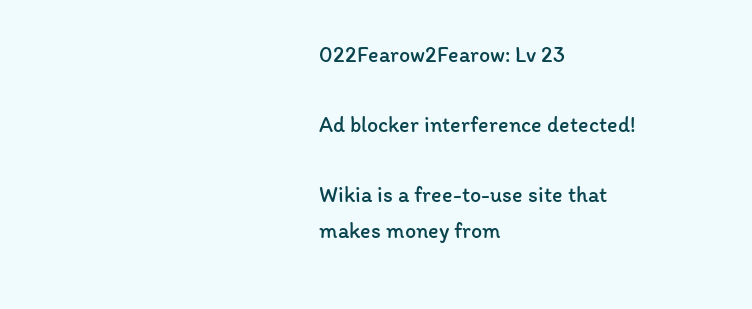022Fearow2Fearow: Lv 23

Ad blocker interference detected!

Wikia is a free-to-use site that makes money from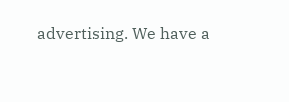advertising. We have a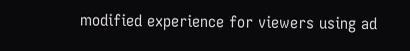modified experience for viewers using ad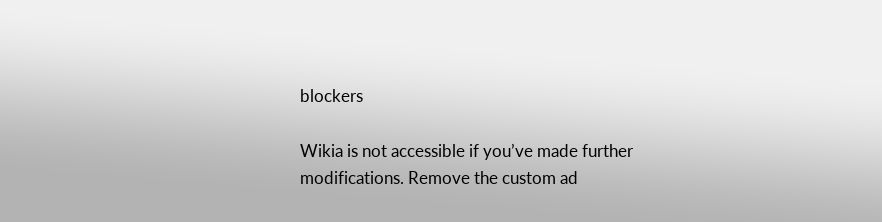blockers

Wikia is not accessible if you’ve made further modifications. Remove the custom ad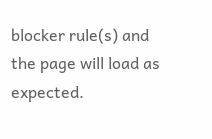blocker rule(s) and the page will load as expected.